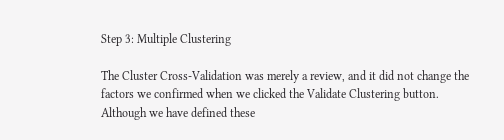Step 3: Multiple Clustering

The Cluster Cross-Validation was merely a review, and it did not change the factors we confirmed when we clicked the Validate Clustering button. Although we have defined these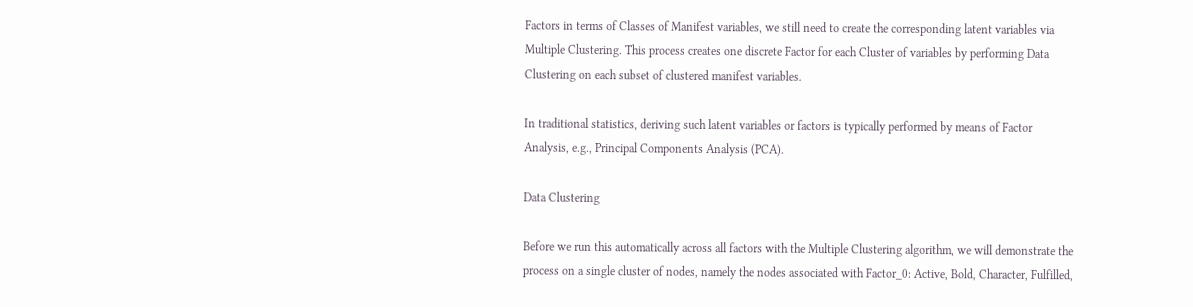Factors in terms of Classes of Manifest variables, we still need to create the corresponding latent variables via Multiple Clustering. This process creates one discrete Factor for each Cluster of variables by performing Data Clustering on each subset of clustered manifest variables.

In traditional statistics, deriving such latent variables or factors is typically performed by means of Factor Analysis, e.g., Principal Components Analysis (PCA).

Data Clustering

Before we run this automatically across all factors with the Multiple Clustering algorithm, we will demonstrate the process on a single cluster of nodes, namely the nodes associated with Factor_0: Active, Bold, Character, Fulfilled,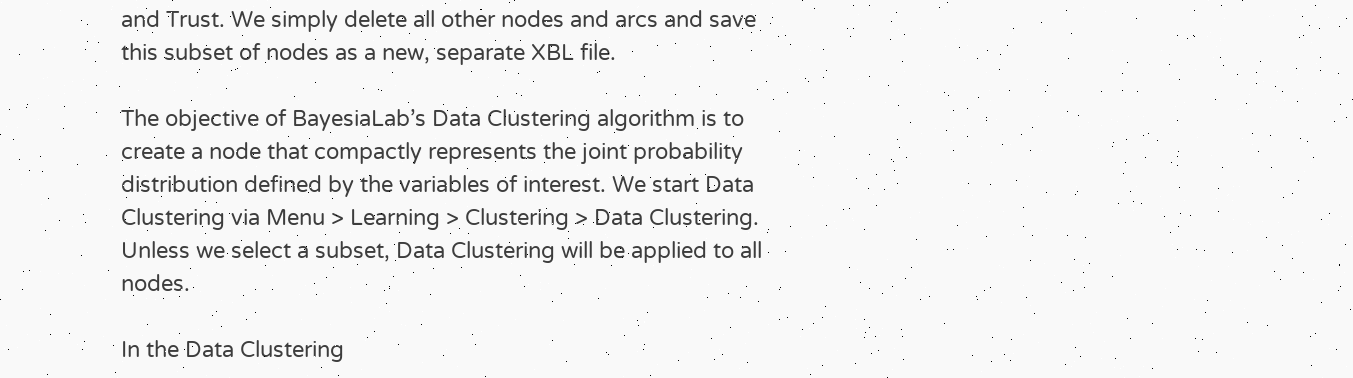and Trust. We simply delete all other nodes and arcs and save this subset of nodes as a new, separate XBL file.

The objective of BayesiaLab’s Data Clustering algorithm is to create a node that compactly represents the joint probability distribution defined by the variables of interest. We start Data Clustering via Menu > Learning > Clustering > Data Clustering. Unless we select a subset, Data Clustering will be applied to all nodes.

In the Data Clustering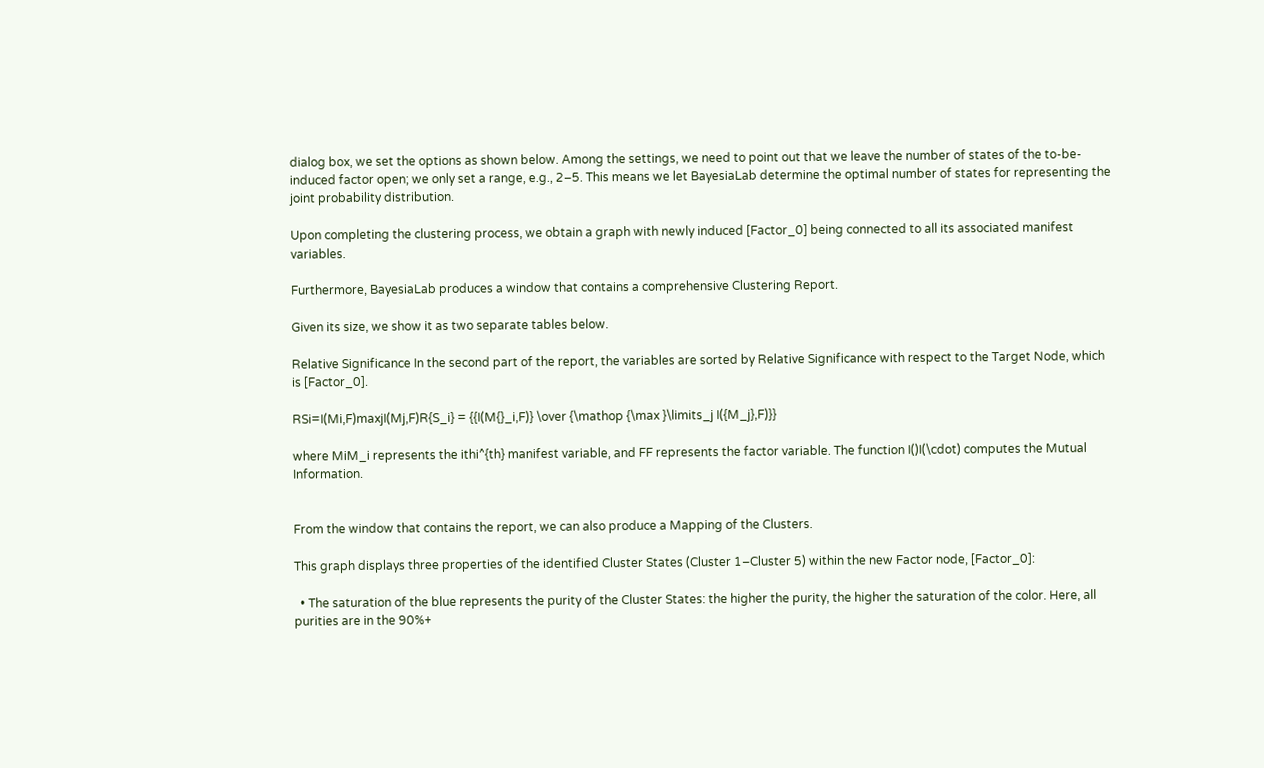dialog box, we set the options as shown below. Among the settings, we need to point out that we leave the number of states of the to-be-induced factor open; we only set a range, e.g., 2–5. This means we let BayesiaLab determine the optimal number of states for representing the joint probability distribution.

Upon completing the clustering process, we obtain a graph with newly induced [Factor_0] being connected to all its associated manifest variables.

Furthermore, BayesiaLab produces a window that contains a comprehensive Clustering Report.

Given its size, we show it as two separate tables below.

Relative Significance In the second part of the report, the variables are sorted by Relative Significance with respect to the Target Node, which is [Factor_0].

RSi=I(Mi,F)maxjI(Mj,F)R{S_i} = {{I(M{}_i,F)} \over {\mathop {\max }\limits_j I({M_j},F)}}

where MiM_i represents the ithi^{th} manifest variable, and FF represents the factor variable. The function I()I(\cdot) computes the Mutual Information.


From the window that contains the report, we can also produce a Mapping of the Clusters.

This graph displays three properties of the identified Cluster States (Cluster 1–Cluster 5) within the new Factor node, [Factor_0]:

  • The saturation of the blue represents the purity of the Cluster States: the higher the purity, the higher the saturation of the color. Here, all purities are in the 90%+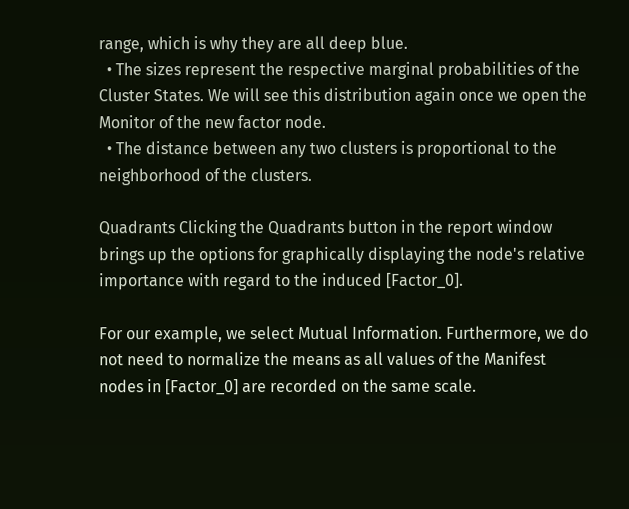range, which is why they are all deep blue.
  • The sizes represent the respective marginal probabilities of the Cluster States. We will see this distribution again once we open the Monitor of the new factor node.
  • The distance between any two clusters is proportional to the neighborhood of the clusters.

Quadrants Clicking the Quadrants button in the report window brings up the options for graphically displaying the node's relative importance with regard to the induced [Factor_0].

For our example, we select Mutual Information. Furthermore, we do not need to normalize the means as all values of the Manifest nodes in [Factor_0] are recorded on the same scale.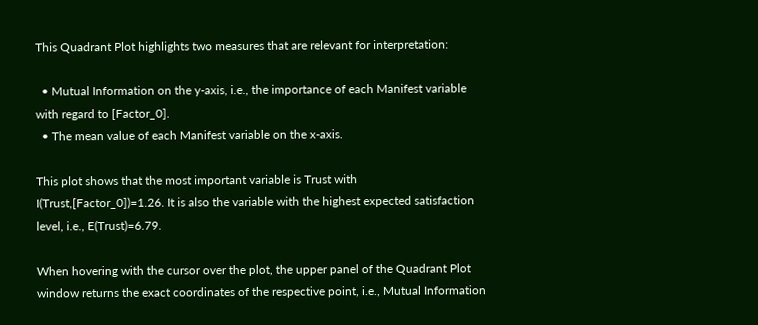This Quadrant Plot highlights two measures that are relevant for interpretation:

  • Mutual Information on the y-axis, i.e., the importance of each Manifest variable with regard to [Factor_0].
  • The mean value of each Manifest variable on the x-axis.

This plot shows that the most important variable is Trust with I(Trust,[Factor_0])=1.26. It is also the variable with the highest expected satisfaction level, i.e., E(Trust)=6.79.

When hovering with the cursor over the plot, the upper panel of the Quadrant Plot window returns the exact coordinates of the respective point, i.e., Mutual Information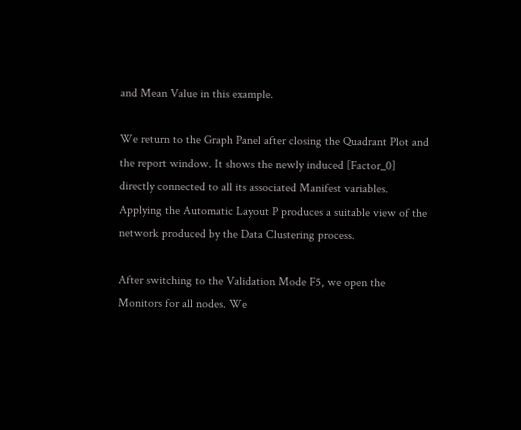and Mean Value in this example.

We return to the Graph Panel after closing the Quadrant Plot and the report window. It shows the newly induced [Factor_0] directly connected to all its associated Manifest variables. Applying the Automatic Layout P produces a suitable view of the network produced by the Data Clustering process.

After switching to the Validation Mode F5, we open the Monitors for all nodes. We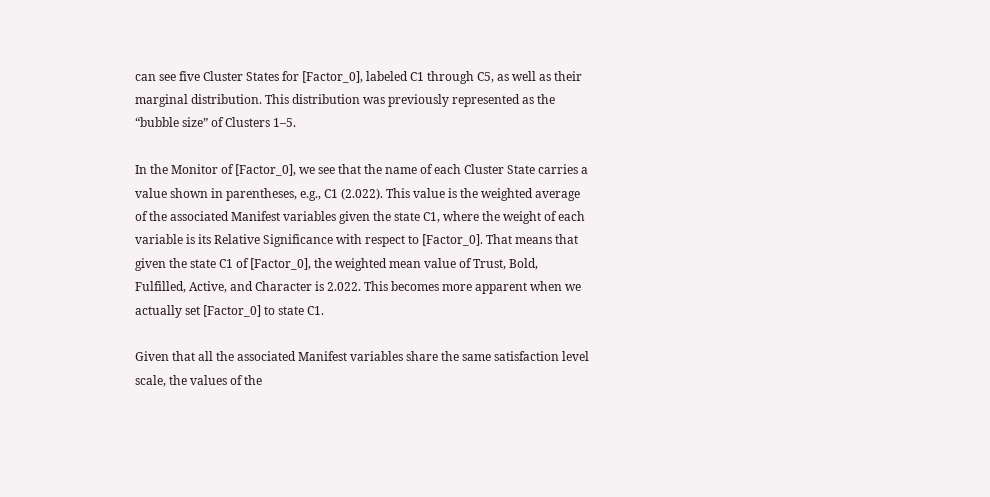can see five Cluster States for [Factor_0], labeled C1 through C5, as well as their marginal distribution. This distribution was previously represented as the “bubble size” of Clusters 1–5.

In the Monitor of [Factor_0], we see that the name of each Cluster State carries a value shown in parentheses, e.g., C1 (2.022). This value is the weighted average of the associated Manifest variables given the state C1, where the weight of each variable is its Relative Significance with respect to [Factor_0]. That means that given the state C1 of [Factor_0], the weighted mean value of Trust, Bold, Fulfilled, Active, and Character is 2.022. This becomes more apparent when we actually set [Factor_0] to state C1.

Given that all the associated Manifest variables share the same satisfaction level scale, the values of the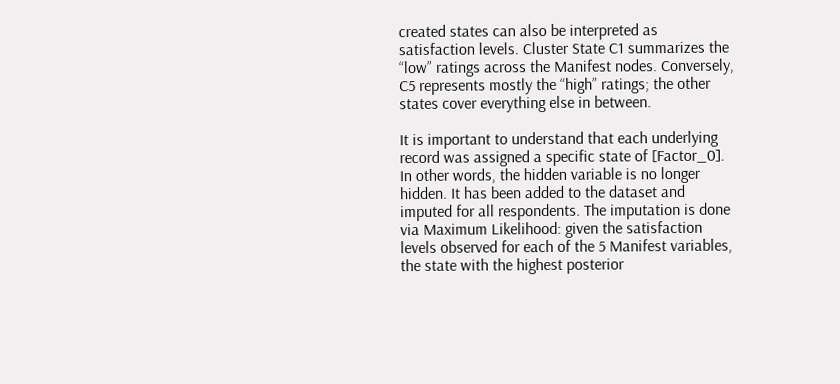created states can also be interpreted as satisfaction levels. Cluster State C1 summarizes the “low” ratings across the Manifest nodes. Conversely, C5 represents mostly the “high” ratings; the other states cover everything else in between.

It is important to understand that each underlying record was assigned a specific state of [Factor_0]. In other words, the hidden variable is no longer hidden. It has been added to the dataset and imputed for all respondents. The imputation is done via Maximum Likelihood: given the satisfaction levels observed for each of the 5 Manifest variables, the state with the highest posterior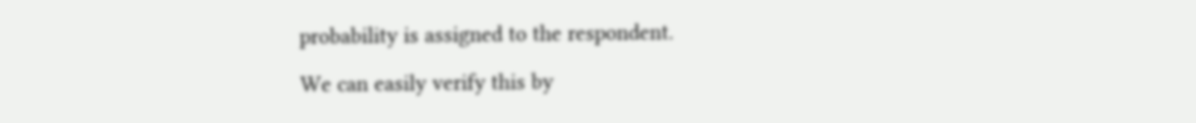probability is assigned to the respondent.

We can easily verify this by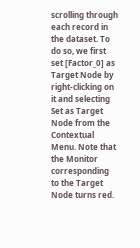scrolling through each record in the dataset. To do so, we first set [Factor_0] as Target Node by right-clicking on it and selecting Set as Target Node from the Contextual Menu. Note that the Monitor corresponding to the Target Node turns red.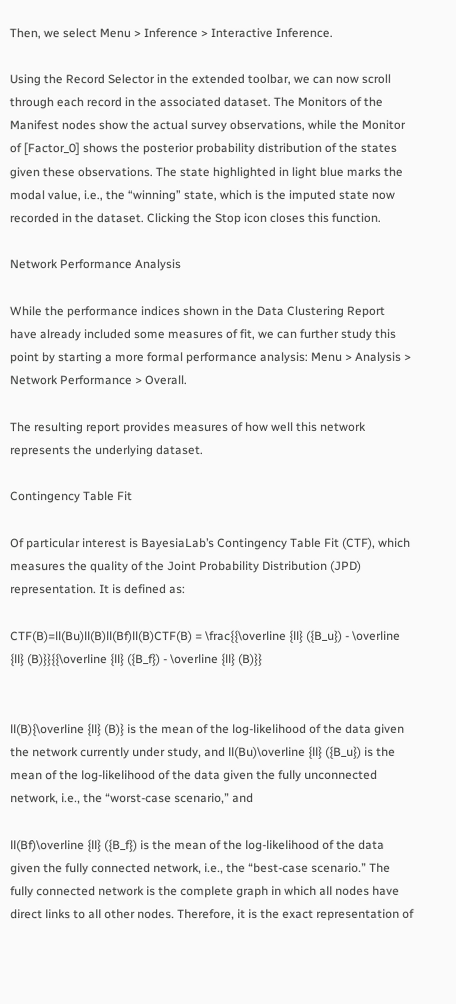Then, we select Menu > Inference > Interactive Inference.

Using the Record Selector in the extended toolbar, we can now scroll through each record in the associated dataset. The Monitors of the Manifest nodes show the actual survey observations, while the Monitor of [Factor_0] shows the posterior probability distribution of the states given these observations. The state highlighted in light blue marks the modal value, i.e., the “winning” state, which is the imputed state now recorded in the dataset. Clicking the Stop icon closes this function.

Network Performance Analysis

While the performance indices shown in the Data Clustering Report have already included some measures of fit, we can further study this point by starting a more formal performance analysis: Menu > Analysis > Network Performance > Overall.

The resulting report provides measures of how well this network represents the underlying dataset.

Contingency Table Fit

Of particular interest is BayesiaLab’s Contingency Table Fit (CTF), which measures the quality of the Joint Probability Distribution (JPD) representation. It is defined as:

CTF(B)=ll(Bu)ll(B)ll(Bf)ll(B)CTF(B) = \frac{{\overline {ll} ({B_u}) - \overline {ll} (B)}}{{\overline {ll} ({B_f}) - \overline {ll} (B)}}


ll(B){\overline {ll} (B)} is the mean of the log-likelihood of the data given the network currently under study, and ll(Bu)\overline {ll} ({B_u}) is the mean of the log-likelihood of the data given the fully unconnected network, i.e., the “worst-case scenario,” and

ll(Bf)\overline {ll} ({B_f}) is the mean of the log-likelihood of the data given the fully connected network, i.e., the “best-case scenario.” The fully connected network is the complete graph in which all nodes have direct links to all other nodes. Therefore, it is the exact representation of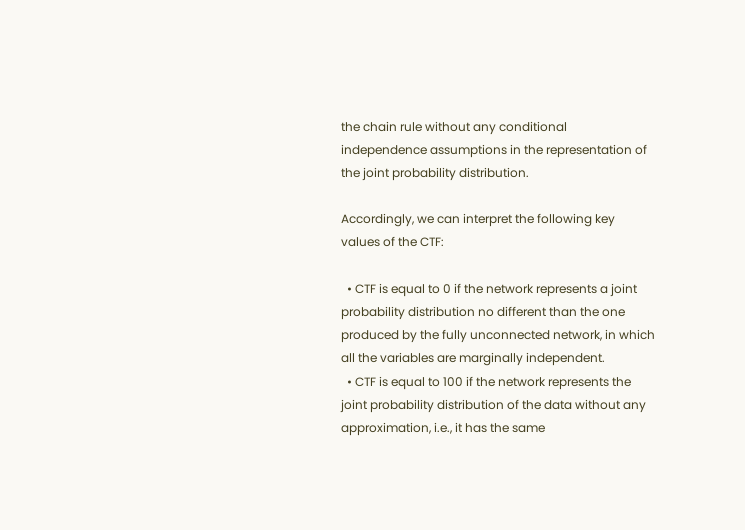the chain rule without any conditional independence assumptions in the representation of the joint probability distribution.

Accordingly, we can interpret the following key values of the CTF:

  • CTF is equal to 0 if the network represents a joint probability distribution no different than the one produced by the fully unconnected network, in which all the variables are marginally independent.
  • CTF is equal to 100 if the network represents the joint probability distribution of the data without any approximation, i.e., it has the same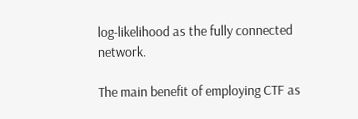log-likelihood as the fully connected network.

The main benefit of employing CTF as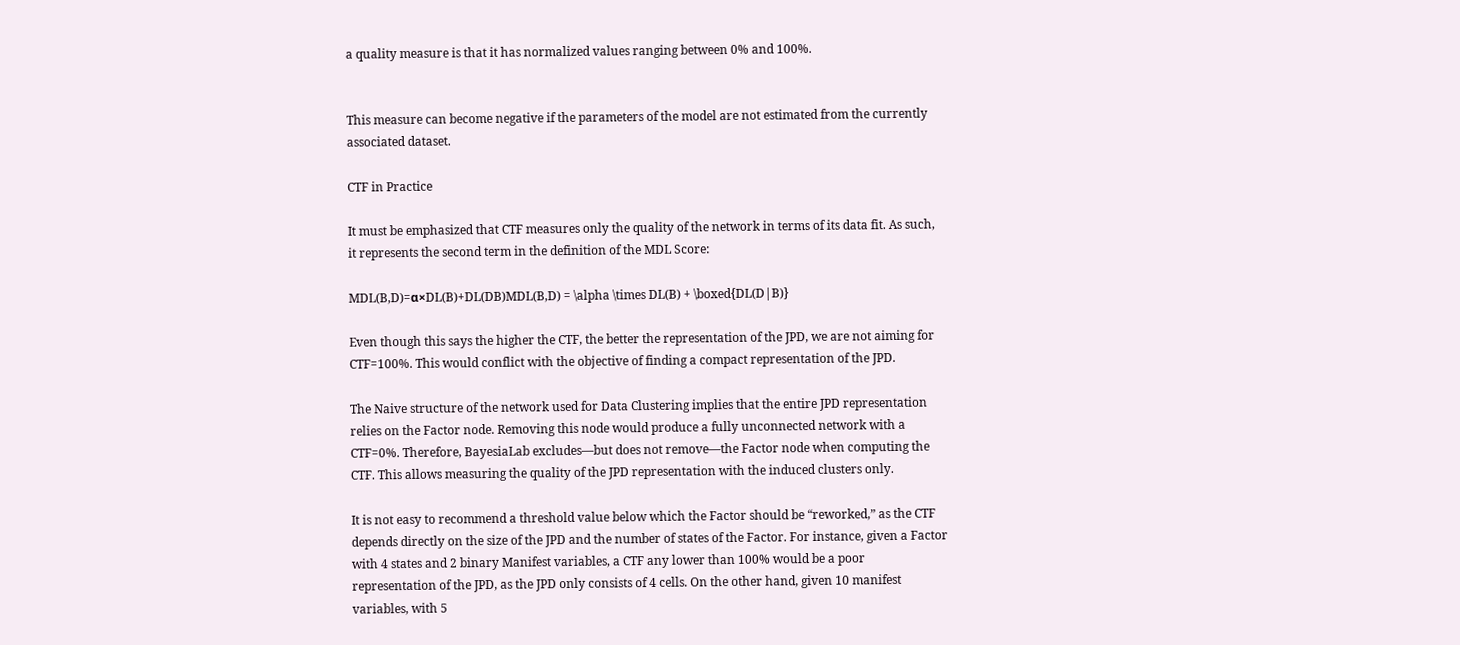a quality measure is that it has normalized values ranging between 0% and 100%.


This measure can become negative if the parameters of the model are not estimated from the currently associated dataset.

CTF in Practice

It must be emphasized that CTF measures only the quality of the network in terms of its data fit. As such, it represents the second term in the definition of the MDL Score:

MDL(B,D)=α×DL(B)+DL(DB)MDL(B,D) = \alpha \times DL(B) + \boxed{DL(D|B)}

Even though this says the higher the CTF, the better the representation of the JPD, we are not aiming for CTF=100%. This would conflict with the objective of finding a compact representation of the JPD.

The Naive structure of the network used for Data Clustering implies that the entire JPD representation relies on the Factor node. Removing this node would produce a fully unconnected network with a CTF=0%. Therefore, BayesiaLab excludes—but does not remove—the Factor node when computing the CTF. This allows measuring the quality of the JPD representation with the induced clusters only.

It is not easy to recommend a threshold value below which the Factor should be “reworked,” as the CTF depends directly on the size of the JPD and the number of states of the Factor. For instance, given a Factor with 4 states and 2 binary Manifest variables, a CTF any lower than 100% would be a poor representation of the JPD, as the JPD only consists of 4 cells. On the other hand, given 10 manifest variables, with 5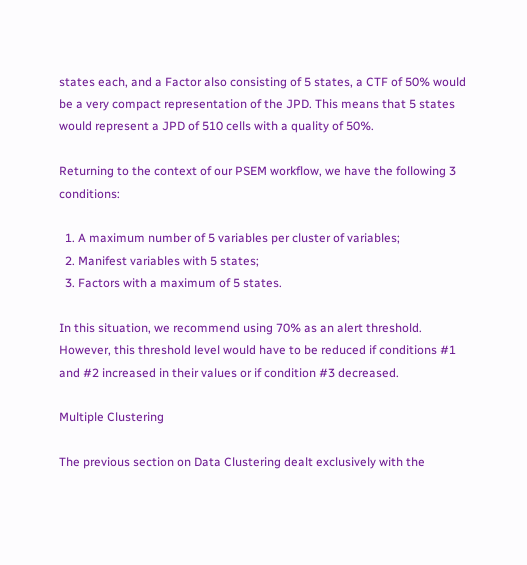states each, and a Factor also consisting of 5 states, a CTF of 50% would be a very compact representation of the JPD. This means that 5 states would represent a JPD of 510 cells with a quality of 50%.

Returning to the context of our PSEM workflow, we have the following 3 conditions:

  1. A maximum number of 5 variables per cluster of variables;
  2. Manifest variables with 5 states;
  3. Factors with a maximum of 5 states.

In this situation, we recommend using 70% as an alert threshold. However, this threshold level would have to be reduced if conditions #1 and #2 increased in their values or if condition #3 decreased.

Multiple Clustering

The previous section on Data Clustering dealt exclusively with the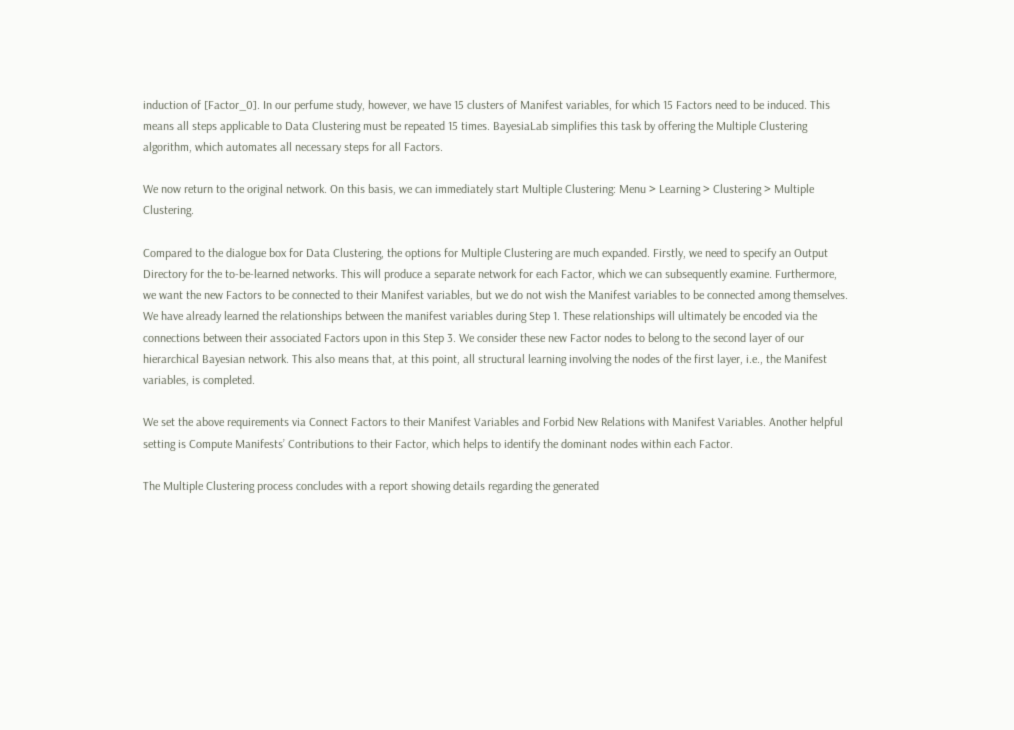induction of [Factor_0]. In our perfume study, however, we have 15 clusters of Manifest variables, for which 15 Factors need to be induced. This means all steps applicable to Data Clustering must be repeated 15 times. BayesiaLab simplifies this task by offering the Multiple Clustering algorithm, which automates all necessary steps for all Factors.

We now return to the original network. On this basis, we can immediately start Multiple Clustering: Menu > Learning > Clustering > Multiple Clustering.

Compared to the dialogue box for Data Clustering, the options for Multiple Clustering are much expanded. Firstly, we need to specify an Output Directory for the to-be-learned networks. This will produce a separate network for each Factor, which we can subsequently examine. Furthermore, we want the new Factors to be connected to their Manifest variables, but we do not wish the Manifest variables to be connected among themselves. We have already learned the relationships between the manifest variables during Step 1. These relationships will ultimately be encoded via the connections between their associated Factors upon in this Step 3. We consider these new Factor nodes to belong to the second layer of our hierarchical Bayesian network. This also means that, at this point, all structural learning involving the nodes of the first layer, i.e., the Manifest variables, is completed.

We set the above requirements via Connect Factors to their Manifest Variables and Forbid New Relations with Manifest Variables. Another helpful setting is Compute Manifests’ Contributions to their Factor, which helps to identify the dominant nodes within each Factor.

The Multiple Clustering process concludes with a report showing details regarding the generated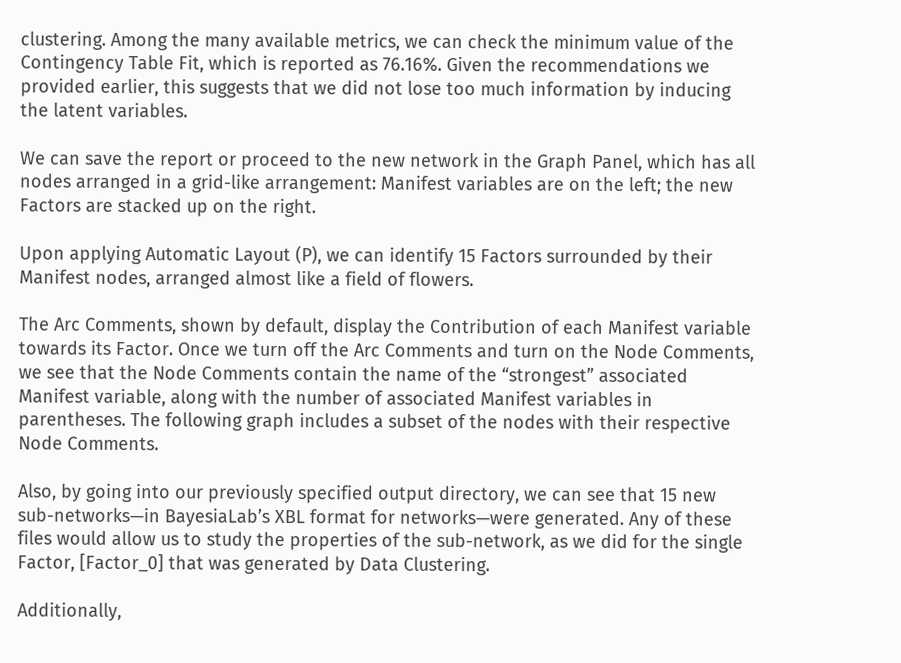clustering. Among the many available metrics, we can check the minimum value of the Contingency Table Fit, which is reported as 76.16%. Given the recommendations we provided earlier, this suggests that we did not lose too much information by inducing the latent variables.

We can save the report or proceed to the new network in the Graph Panel, which has all nodes arranged in a grid-like arrangement: Manifest variables are on the left; the new Factors are stacked up on the right.

Upon applying Automatic Layout (P), we can identify 15 Factors surrounded by their Manifest nodes, arranged almost like a field of flowers.

The Arc Comments, shown by default, display the Contribution of each Manifest variable towards its Factor. Once we turn off the Arc Comments and turn on the Node Comments, we see that the Node Comments contain the name of the “strongest” associated Manifest variable, along with the number of associated Manifest variables in parentheses. The following graph includes a subset of the nodes with their respective Node Comments.

Also, by going into our previously specified output directory, we can see that 15 new sub-networks—in BayesiaLab’s XBL format for networks—were generated. Any of these files would allow us to study the properties of the sub-network, as we did for the single Factor, [Factor_0] that was generated by Data Clustering.

Additionally,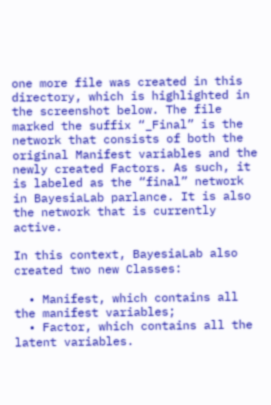one more file was created in this directory, which is highlighted in the screenshot below. The file marked the suffix “_Final” is the network that consists of both the original Manifest variables and the newly created Factors. As such, it is labeled as the “final” network in BayesiaLab parlance. It is also the network that is currently active.

In this context, BayesiaLab also created two new Classes:

  • Manifest, which contains all the manifest variables;
  • Factor, which contains all the latent variables.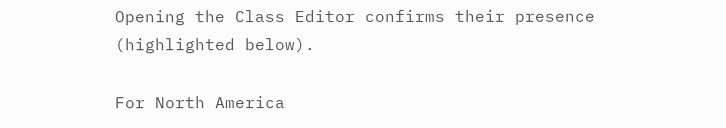Opening the Class Editor confirms their presence (highlighted below).

For North America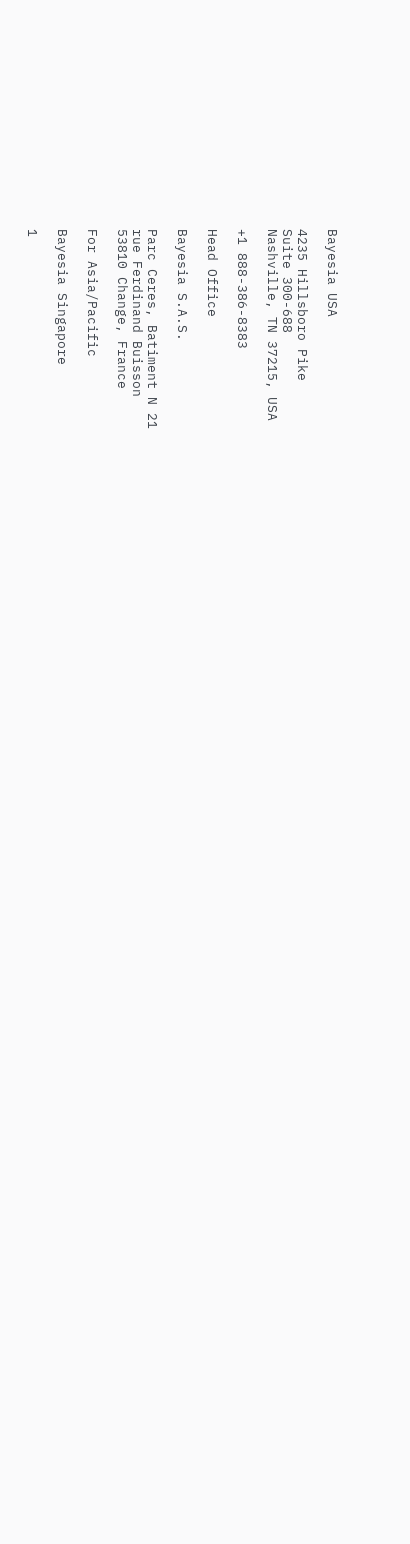Bayesia USA

4235 Hillsboro Pike
Suite 300-688
Nashville, TN 37215, USA

+1 888-386-8383

Head Office

Bayesia S.A.S.

Parc Ceres, Batiment N 21
rue Ferdinand Buisson
53810 Change, France

For Asia/Pacific

Bayesia Singapore

1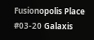Fusionopolis Place
#03-20 Galaxis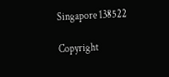Singapore 138522

Copyright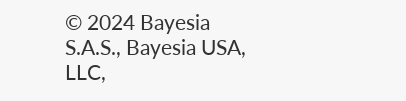© 2024 Bayesia S.A.S., Bayesia USA, LLC,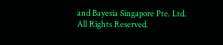and Bayesia Singapore Pte. Ltd. All Rights Reserved.